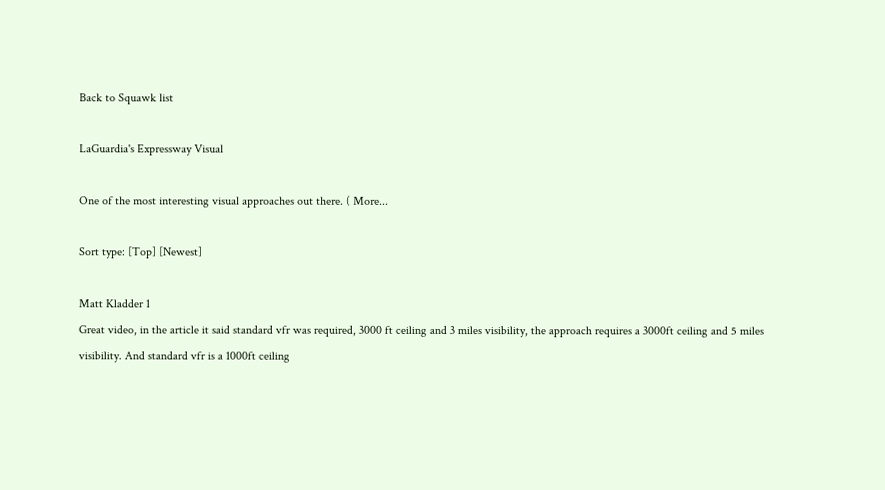Back to Squawk list

LaGuardia's Expressway Visual

One of the most interesting visual approaches out there. ( More...

Sort type: [Top] [Newest]

Matt Kladder 1
Great video, in the article it said standard vfr was required, 3000 ft ceiling and 3 miles visibility, the approach requires a 3000ft ceiling and 5 miles visibility. And standard vfr is a 1000ft ceiling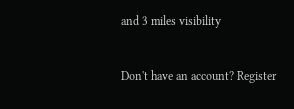and 3 miles visibility


Don't have an account? Register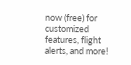now (free) for customized features, flight alerts, and more!